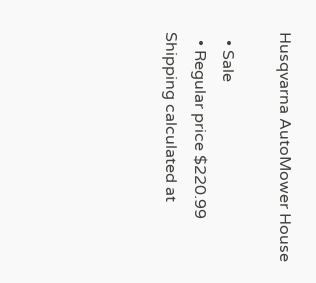Husqvarna AutoMower House

  • Sale
  • Regular price $220.99
Shipping calculated at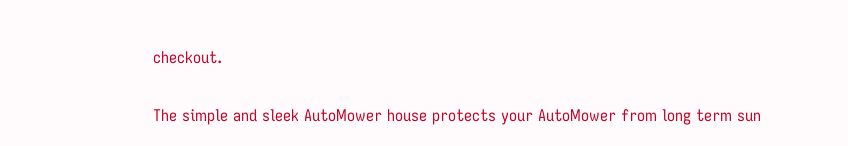checkout.

The simple and sleek AutoMower house protects your AutoMower from long term sun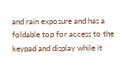and rain exposure and has a foldable top for access to the keypad and display while it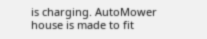is charging. AutoMower house is made to fit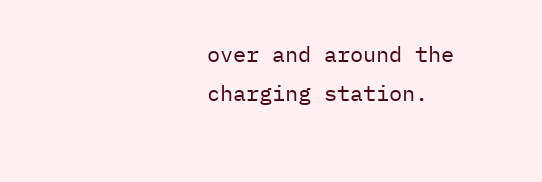over and around the charging station.